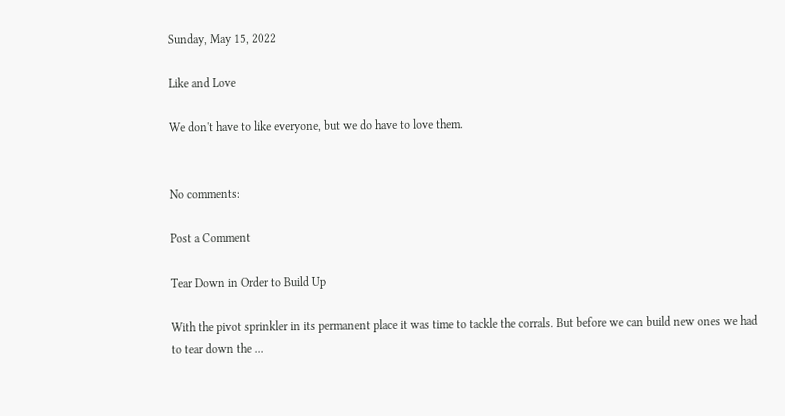Sunday, May 15, 2022

Like and Love

We don't have to like everyone, but we do have to love them.


No comments:

Post a Comment

Tear Down in Order to Build Up

With the pivot sprinkler in its permanent place it was time to tackle the corrals. But before we can build new ones we had to tear down the ...